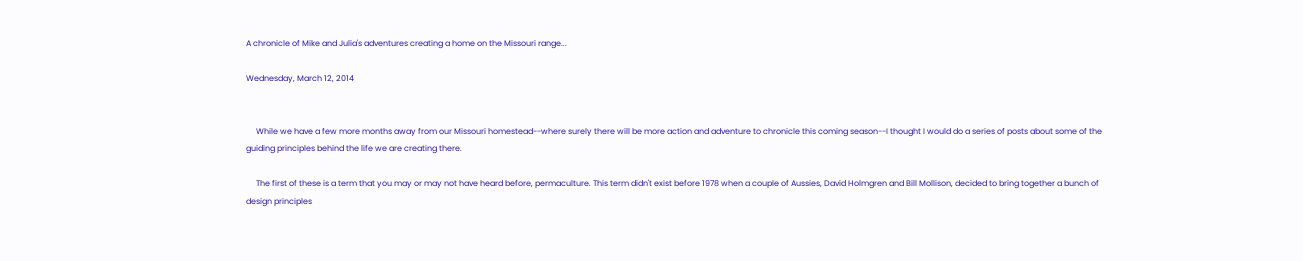A chronicle of Mike and Julia's adventures creating a home on the Missouri range...

Wednesday, March 12, 2014


     While we have a few more months away from our Missouri homestead--where surely there will be more action and adventure to chronicle this coming season--I thought I would do a series of posts about some of the guiding principles behind the life we are creating there.

     The first of these is a term that you may or may not have heard before, permaculture. This term didn't exist before 1978 when a couple of Aussies, David Holmgren and Bill Mollison, decided to bring together a bunch of design principles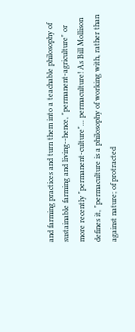and farming practices and turn them into a teachable philosophy of sustainable farming and living--hence, "permanent-agriculture" or more recently "permanent-culture"... permaculture! As Bill Mollison defines it, "permaculture is a philosophy of working with, rather than against nature; of protracted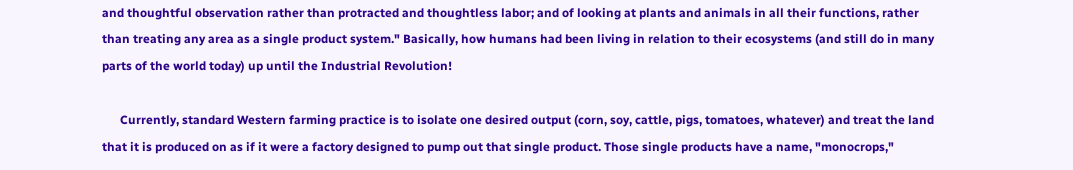and thoughtful observation rather than protracted and thoughtless labor; and of looking at plants and animals in all their functions, rather than treating any area as a single product system." Basically, how humans had been living in relation to their ecosystems (and still do in many parts of the world today) up until the Industrial Revolution!

      Currently, standard Western farming practice is to isolate one desired output (corn, soy, cattle, pigs, tomatoes, whatever) and treat the land that it is produced on as if it were a factory designed to pump out that single product. Those single products have a name, "monocrops,"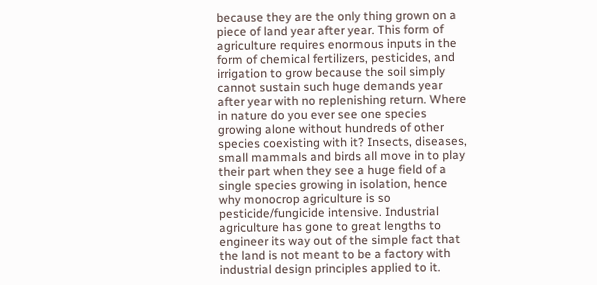because they are the only thing grown on a piece of land year after year. This form of agriculture requires enormous inputs in the form of chemical fertilizers, pesticides, and irrigation to grow because the soil simply cannot sustain such huge demands year after year with no replenishing return. Where in nature do you ever see one species growing alone without hundreds of other species coexisting with it? Insects, diseases, small mammals and birds all move in to play their part when they see a huge field of a single species growing in isolation, hence why monocrop agriculture is so pesticide/fungicide intensive. Industrial agriculture has gone to great lengths to engineer its way out of the simple fact that the land is not meant to be a factory with industrial design principles applied to it.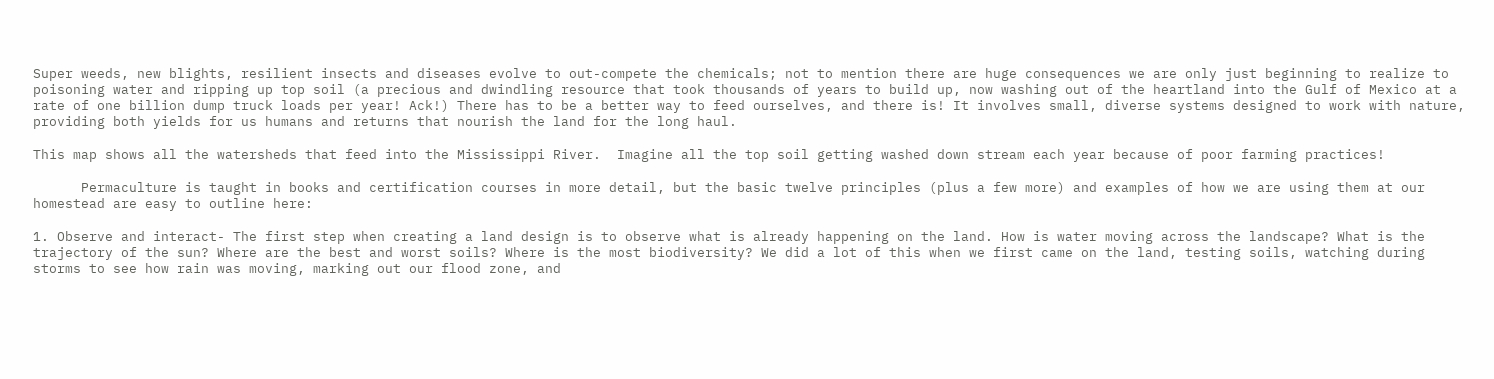Super weeds, new blights, resilient insects and diseases evolve to out-compete the chemicals; not to mention there are huge consequences we are only just beginning to realize to poisoning water and ripping up top soil (a precious and dwindling resource that took thousands of years to build up, now washing out of the heartland into the Gulf of Mexico at a rate of one billion dump truck loads per year! Ack!) There has to be a better way to feed ourselves, and there is! It involves small, diverse systems designed to work with nature, providing both yields for us humans and returns that nourish the land for the long haul.

This map shows all the watersheds that feed into the Mississippi River.  Imagine all the top soil getting washed down stream each year because of poor farming practices!

      Permaculture is taught in books and certification courses in more detail, but the basic twelve principles (plus a few more) and examples of how we are using them at our homestead are easy to outline here:

1. Observe and interact- The first step when creating a land design is to observe what is already happening on the land. How is water moving across the landscape? What is the trajectory of the sun? Where are the best and worst soils? Where is the most biodiversity? We did a lot of this when we first came on the land, testing soils, watching during storms to see how rain was moving, marking out our flood zone, and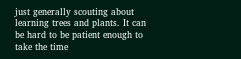just generally scouting about learning trees and plants. It can be hard to be patient enough to take the time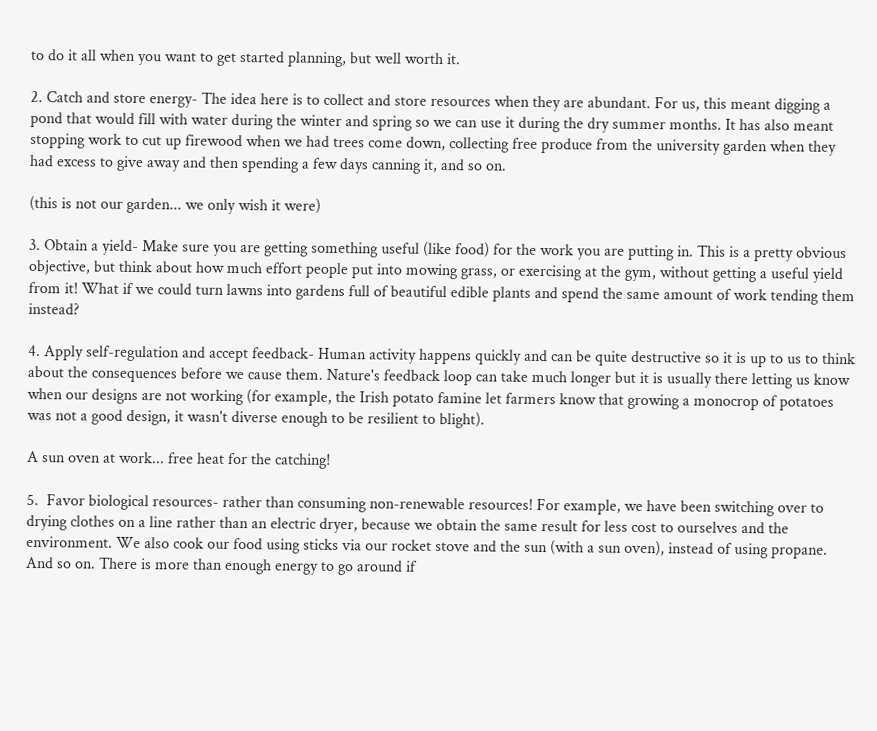to do it all when you want to get started planning, but well worth it.

2. Catch and store energy- The idea here is to collect and store resources when they are abundant. For us, this meant digging a pond that would fill with water during the winter and spring so we can use it during the dry summer months. It has also meant stopping work to cut up firewood when we had trees come down, collecting free produce from the university garden when they had excess to give away and then spending a few days canning it, and so on.

(this is not our garden... we only wish it were)

3. Obtain a yield- Make sure you are getting something useful (like food) for the work you are putting in. This is a pretty obvious objective, but think about how much effort people put into mowing grass, or exercising at the gym, without getting a useful yield from it! What if we could turn lawns into gardens full of beautiful edible plants and spend the same amount of work tending them instead?

4. Apply self-regulation and accept feedback- Human activity happens quickly and can be quite destructive so it is up to us to think about the consequences before we cause them. Nature's feedback loop can take much longer but it is usually there letting us know when our designs are not working (for example, the Irish potato famine let farmers know that growing a monocrop of potatoes was not a good design, it wasn't diverse enough to be resilient to blight).

A sun oven at work... free heat for the catching!

5.  Favor biological resources- rather than consuming non-renewable resources! For example, we have been switching over to drying clothes on a line rather than an electric dryer, because we obtain the same result for less cost to ourselves and the environment. We also cook our food using sticks via our rocket stove and the sun (with a sun oven), instead of using propane. And so on. There is more than enough energy to go around if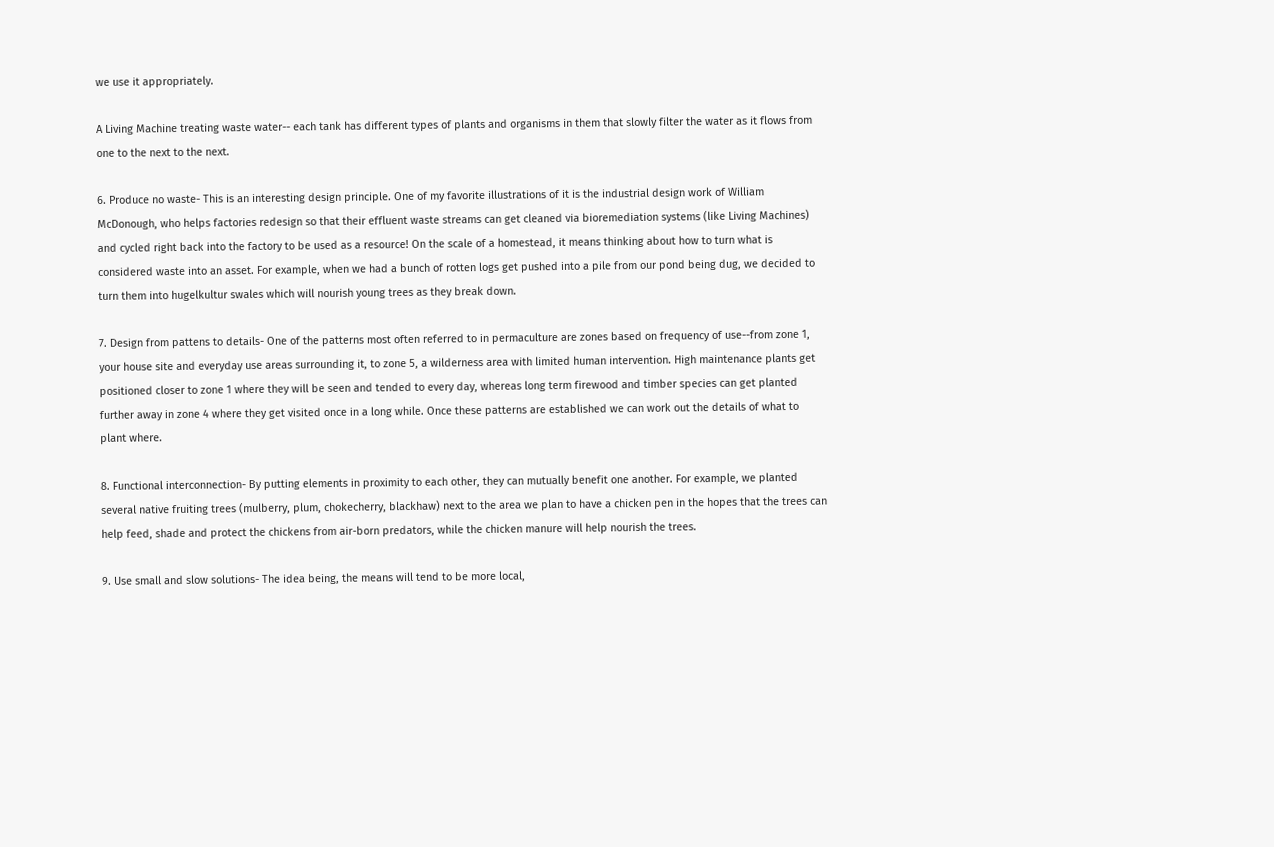we use it appropriately.

A Living Machine treating waste water-- each tank has different types of plants and organisms in them that slowly filter the water as it flows from one to the next to the next.

6. Produce no waste- This is an interesting design principle. One of my favorite illustrations of it is the industrial design work of William McDonough, who helps factories redesign so that their effluent waste streams can get cleaned via bioremediation systems (like Living Machines) and cycled right back into the factory to be used as a resource! On the scale of a homestead, it means thinking about how to turn what is considered waste into an asset. For example, when we had a bunch of rotten logs get pushed into a pile from our pond being dug, we decided to turn them into hugelkultur swales which will nourish young trees as they break down.

7. Design from pattens to details- One of the patterns most often referred to in permaculture are zones based on frequency of use--from zone 1, your house site and everyday use areas surrounding it, to zone 5, a wilderness area with limited human intervention. High maintenance plants get positioned closer to zone 1 where they will be seen and tended to every day, whereas long term firewood and timber species can get planted further away in zone 4 where they get visited once in a long while. Once these patterns are established we can work out the details of what to plant where.

8. Functional interconnection- By putting elements in proximity to each other, they can mutually benefit one another. For example, we planted several native fruiting trees (mulberry, plum, chokecherry, blackhaw) next to the area we plan to have a chicken pen in the hopes that the trees can help feed, shade and protect the chickens from air-born predators, while the chicken manure will help nourish the trees.

9. Use small and slow solutions- The idea being, the means will tend to be more local,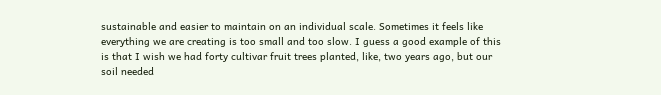sustainable and easier to maintain on an individual scale. Sometimes it feels like everything we are creating is too small and too slow. I guess a good example of this is that I wish we had forty cultivar fruit trees planted, like, two years ago, but our soil needed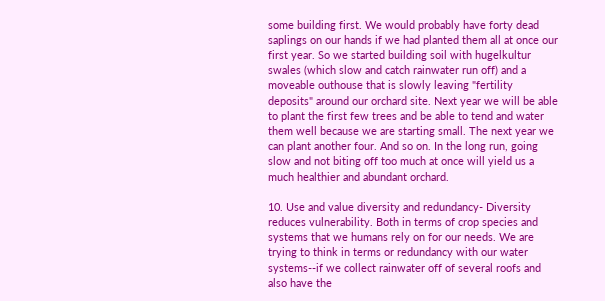some building first. We would probably have forty dead saplings on our hands if we had planted them all at once our first year. So we started building soil with hugelkultur swales (which slow and catch rainwater run off) and a moveable outhouse that is slowly leaving "fertility deposits" around our orchard site. Next year we will be able to plant the first few trees and be able to tend and water them well because we are starting small. The next year we can plant another four. And so on. In the long run, going slow and not biting off too much at once will yield us a much healthier and abundant orchard.

10. Use and value diversity and redundancy- Diversity reduces vulnerability. Both in terms of crop species and systems that we humans rely on for our needs. We are trying to think in terms or redundancy with our water systems--if we collect rainwater off of several roofs and also have the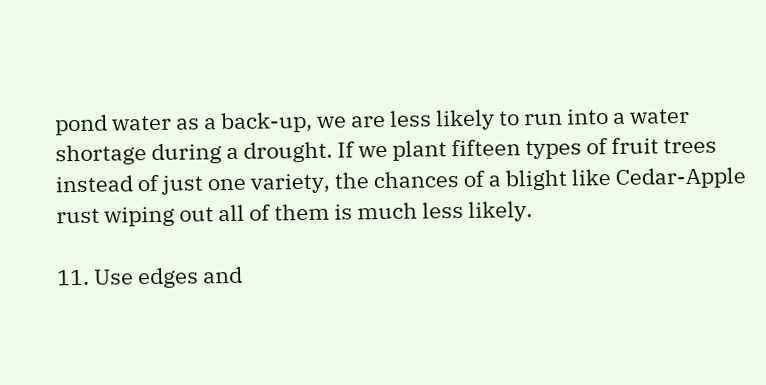pond water as a back-up, we are less likely to run into a water shortage during a drought. If we plant fifteen types of fruit trees instead of just one variety, the chances of a blight like Cedar-Apple rust wiping out all of them is much less likely.

11. Use edges and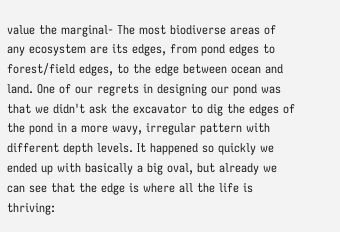value the marginal- The most biodiverse areas of any ecosystem are its edges, from pond edges to forest/field edges, to the edge between ocean and land. One of our regrets in designing our pond was that we didn't ask the excavator to dig the edges of the pond in a more wavy, irregular pattern with different depth levels. It happened so quickly we ended up with basically a big oval, but already we can see that the edge is where all the life is thriving: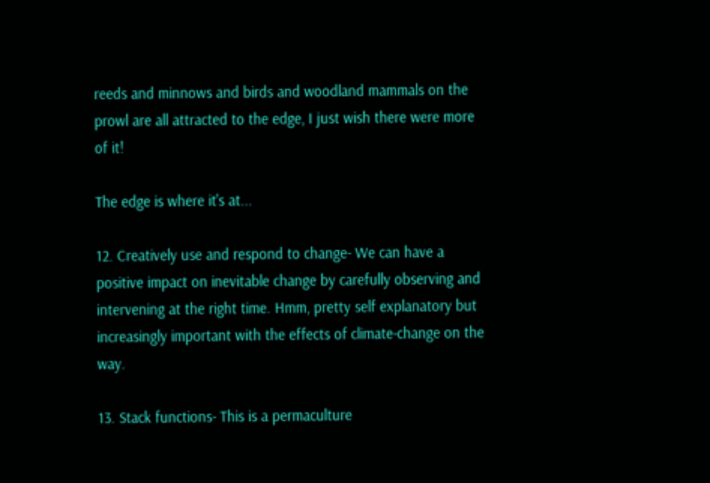reeds and minnows and birds and woodland mammals on the prowl are all attracted to the edge, I just wish there were more of it!

The edge is where it's at...

12. Creatively use and respond to change- We can have a positive impact on inevitable change by carefully observing and intervening at the right time. Hmm, pretty self explanatory but increasingly important with the effects of climate-change on the way.

13. Stack functions- This is a permaculture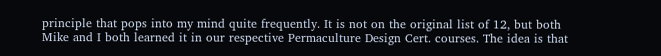principle that pops into my mind quite frequently. It is not on the original list of 12, but both Mike and I both learned it in our respective Permaculture Design Cert. courses. The idea is that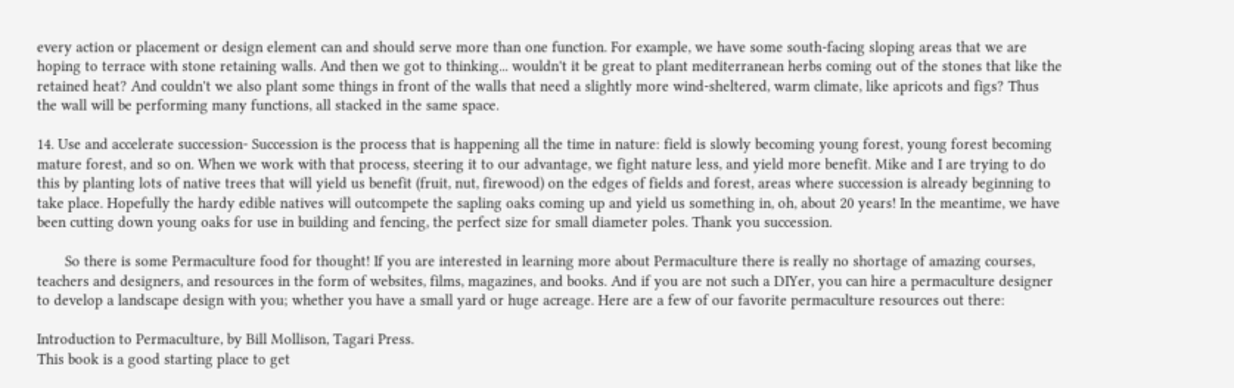every action or placement or design element can and should serve more than one function. For example, we have some south-facing sloping areas that we are hoping to terrace with stone retaining walls. And then we got to thinking... wouldn't it be great to plant mediterranean herbs coming out of the stones that like the retained heat? And couldn't we also plant some things in front of the walls that need a slightly more wind-sheltered, warm climate, like apricots and figs? Thus the wall will be performing many functions, all stacked in the same space.

14. Use and accelerate succession- Succession is the process that is happening all the time in nature: field is slowly becoming young forest, young forest becoming mature forest, and so on. When we work with that process, steering it to our advantage, we fight nature less, and yield more benefit. Mike and I are trying to do this by planting lots of native trees that will yield us benefit (fruit, nut, firewood) on the edges of fields and forest, areas where succession is already beginning to take place. Hopefully the hardy edible natives will outcompete the sapling oaks coming up and yield us something in, oh, about 20 years! In the meantime, we have been cutting down young oaks for use in building and fencing, the perfect size for small diameter poles. Thank you succession.

       So there is some Permaculture food for thought! If you are interested in learning more about Permaculture there is really no shortage of amazing courses, teachers and designers, and resources in the form of websites, films, magazines, and books. And if you are not such a DIYer, you can hire a permaculture designer to develop a landscape design with you; whether you have a small yard or huge acreage. Here are a few of our favorite permaculture resources out there:

Introduction to Permaculture, by Bill Mollison, Tagari Press.
This book is a good starting place to get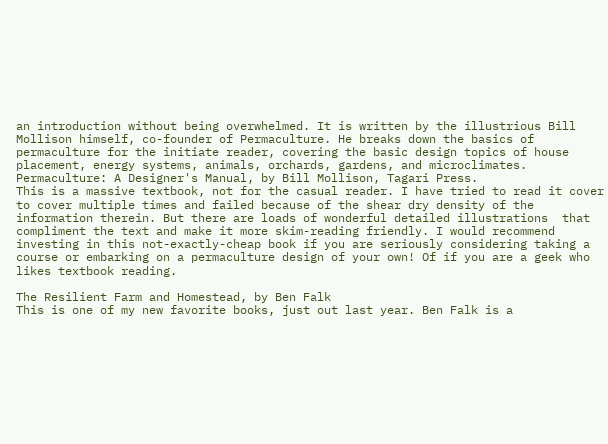an introduction without being overwhelmed. It is written by the illustrious Bill Mollison himself, co-founder of Permaculture. He breaks down the basics of permaculture for the initiate reader, covering the basic design topics of house placement, energy systems, animals, orchards, gardens, and microclimates.
Permaculture: A Designer's Manual, by Bill Mollison, Tagari Press.
This is a massive textbook, not for the casual reader. I have tried to read it cover to cover multiple times and failed because of the shear dry density of the information therein. But there are loads of wonderful detailed illustrations  that compliment the text and make it more skim-reading friendly. I would recommend investing in this not-exactly-cheap book if you are seriously considering taking a course or embarking on a permaculture design of your own! Of if you are a geek who likes textbook reading.

The Resilient Farm and Homestead, by Ben Falk
This is one of my new favorite books, just out last year. Ben Falk is a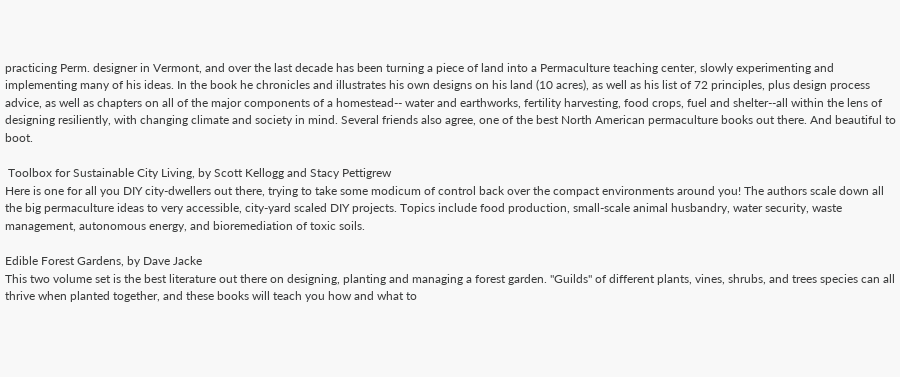practicing Perm. designer in Vermont, and over the last decade has been turning a piece of land into a Permaculture teaching center, slowly experimenting and implementing many of his ideas. In the book he chronicles and illustrates his own designs on his land (10 acres), as well as his list of 72 principles, plus design process advice, as well as chapters on all of the major components of a homestead-- water and earthworks, fertility harvesting, food crops, fuel and shelter--all within the lens of designing resiliently, with changing climate and society in mind. Several friends also agree, one of the best North American permaculture books out there. And beautiful to boot.

 Toolbox for Sustainable City Living, by Scott Kellogg and Stacy Pettigrew
Here is one for all you DIY city-dwellers out there, trying to take some modicum of control back over the compact environments around you! The authors scale down all the big permaculture ideas to very accessible, city-yard scaled DIY projects. Topics include food production, small-scale animal husbandry, water security, waste management, autonomous energy, and bioremediation of toxic soils.

Edible Forest Gardens, by Dave Jacke
This two volume set is the best literature out there on designing, planting and managing a forest garden. "Guilds" of different plants, vines, shrubs, and trees species can all thrive when planted together, and these books will teach you how and what to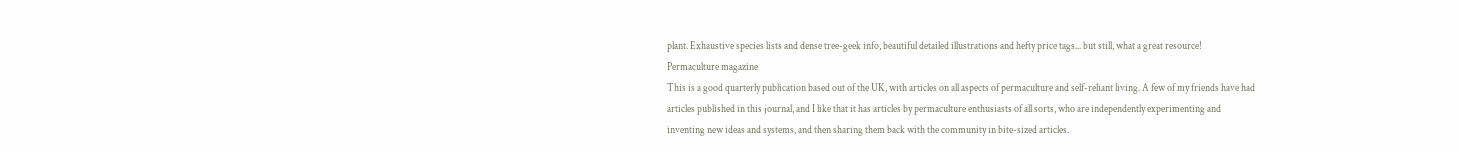plant. Exhaustive species lists and dense tree-geek info, beautiful detailed illustrations and hefty price tags... but still, what a great resource!
Permaculture magazine
This is a good quarterly publication based out of the UK, with articles on all aspects of permaculture and self-reliant living. A few of my friends have had articles published in this journal, and I like that it has articles by permaculture enthusiasts of all sorts, who are independently experimenting and inventing new ideas and systems, and then sharing them back with the community in bite-sized articles.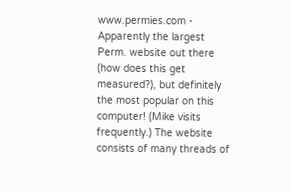www.permies.com - Apparently the largest Perm. website out there (how does this get measured?), but definitely the most popular on this computer! (Mike visits frequently.) The website consists of many threads of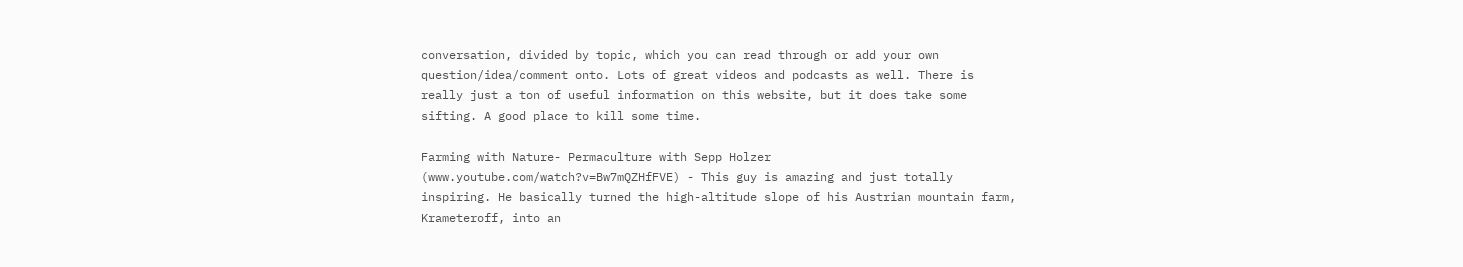conversation, divided by topic, which you can read through or add your own question/idea/comment onto. Lots of great videos and podcasts as well. There is really just a ton of useful information on this website, but it does take some sifting. A good place to kill some time.

Farming with Nature- Permaculture with Sepp Holzer (www.youtube.com/watch?v=Bw7mQZHfFVE) - This guy is amazing and just totally inspiring. He basically turned the high-altitude slope of his Austrian mountain farm, Krameteroff, into an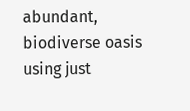abundant, biodiverse oasis using just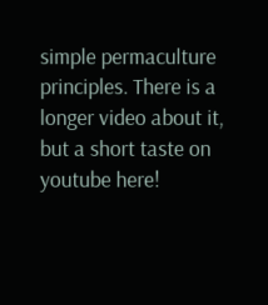simple permaculture principles. There is a longer video about it, but a short taste on youtube here!